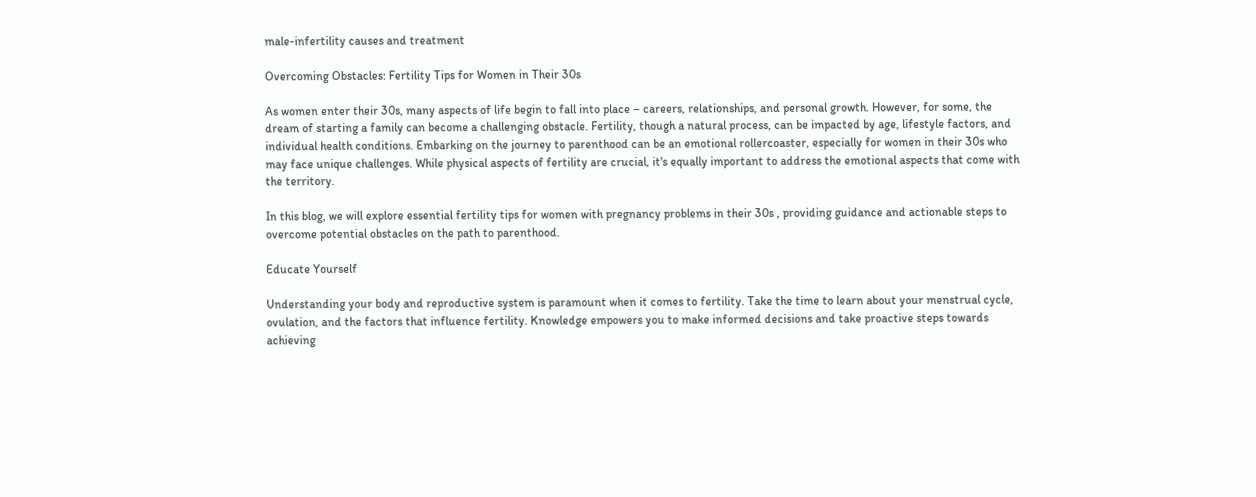male-infertility causes and treatment

Overcoming Obstacles: Fertility Tips for Women in Their 30s

As women enter their 30s, many aspects of life begin to fall into place – careers, relationships, and personal growth. However, for some, the dream of starting a family can become a challenging obstacle. Fertility, though a natural process, can be impacted by age, lifestyle factors, and individual health conditions. Embarking on the journey to parenthood can be an emotional rollercoaster, especially for women in their 30s who may face unique challenges. While physical aspects of fertility are crucial, it's equally important to address the emotional aspects that come with the territory.

In this blog, we will explore essential fertility tips for women with pregnancy problems in their 30s , providing guidance and actionable steps to overcome potential obstacles on the path to parenthood.

Educate Yourself

Understanding your body and reproductive system is paramount when it comes to fertility. Take the time to learn about your menstrual cycle, ovulation, and the factors that influence fertility. Knowledge empowers you to make informed decisions and take proactive steps towards achieving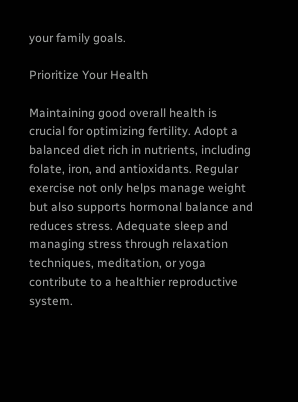your family goals.

Prioritize Your Health

Maintaining good overall health is crucial for optimizing fertility. Adopt a balanced diet rich in nutrients, including folate, iron, and antioxidants. Regular exercise not only helps manage weight but also supports hormonal balance and reduces stress. Adequate sleep and managing stress through relaxation techniques, meditation, or yoga contribute to a healthier reproductive system.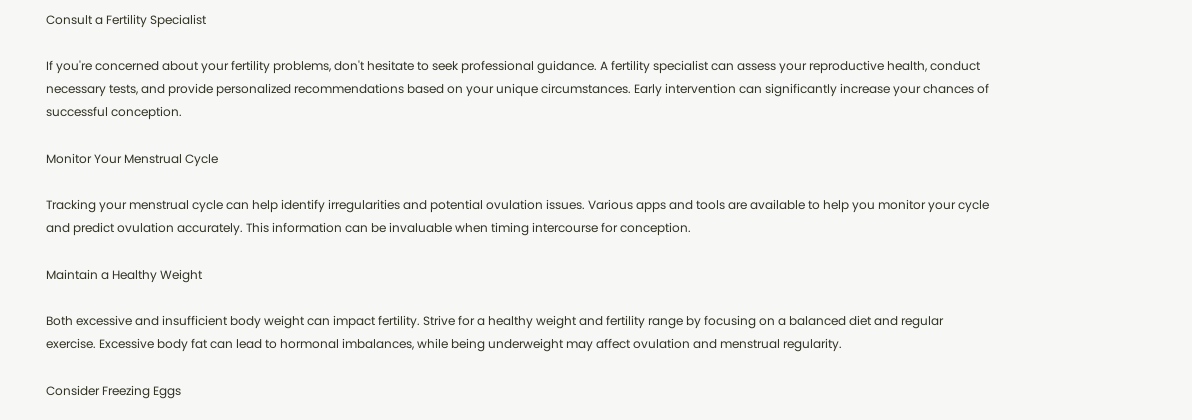Consult a Fertility Specialist

If you're concerned about your fertility problems, don't hesitate to seek professional guidance. A fertility specialist can assess your reproductive health, conduct necessary tests, and provide personalized recommendations based on your unique circumstances. Early intervention can significantly increase your chances of successful conception.

Monitor Your Menstrual Cycle

Tracking your menstrual cycle can help identify irregularities and potential ovulation issues. Various apps and tools are available to help you monitor your cycle and predict ovulation accurately. This information can be invaluable when timing intercourse for conception.

Maintain a Healthy Weight

Both excessive and insufficient body weight can impact fertility. Strive for a healthy weight and fertility range by focusing on a balanced diet and regular exercise. Excessive body fat can lead to hormonal imbalances, while being underweight may affect ovulation and menstrual regularity.

Consider Freezing Eggs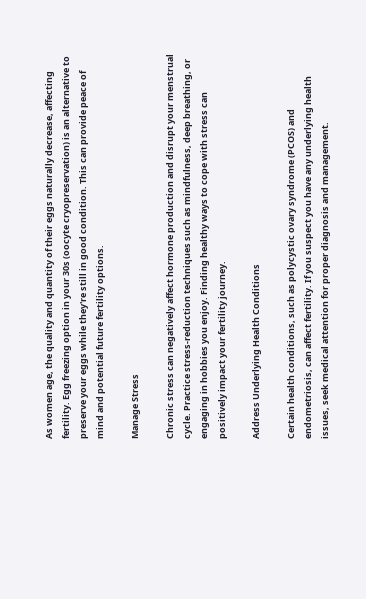As women age, the quality and quantity of their eggs naturally decrease, affecting fertility. Egg freezing option in your 30s (oocyte cryopreservation) is an alternative to preserve your eggs while they're still in good condition. This can provide peace of mind and potential future fertility options.

Manage Stress

Chronic stress can negatively affect hormone production and disrupt your menstrual cycle. Practice stress-reduction techniques such as mindfulness, deep breathing, or engaging in hobbies you enjoy. Finding healthy ways to cope with stress can positively impact your fertility journey.

Address Underlying Health Conditions

Certain health conditions, such as polycystic ovary syndrome (PCOS) and endometriosis, can affect fertility. If you suspect you have any underlying health issues, seek medical attention for proper diagnosis and management.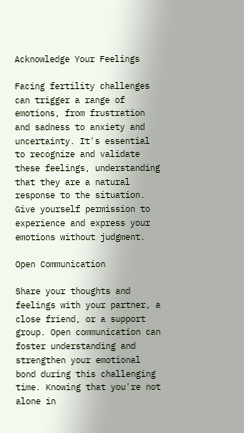Acknowledge Your Feelings

Facing fertility challenges can trigger a range of emotions, from frustration and sadness to anxiety and uncertainty. It's essential to recognize and validate these feelings, understanding that they are a natural response to the situation. Give yourself permission to experience and express your emotions without judgment.

Open Communication

Share your thoughts and feelings with your partner, a close friend, or a support group. Open communication can foster understanding and strengthen your emotional bond during this challenging time. Knowing that you're not alone in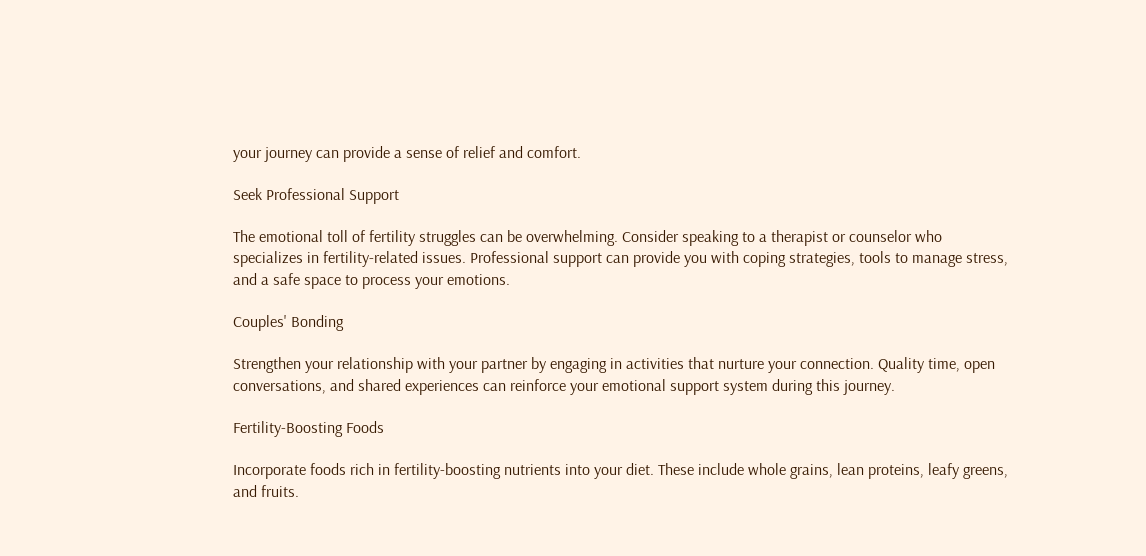your journey can provide a sense of relief and comfort.

Seek Professional Support

The emotional toll of fertility struggles can be overwhelming. Consider speaking to a therapist or counselor who specializes in fertility-related issues. Professional support can provide you with coping strategies, tools to manage stress, and a safe space to process your emotions.

Couples' Bonding

Strengthen your relationship with your partner by engaging in activities that nurture your connection. Quality time, open conversations, and shared experiences can reinforce your emotional support system during this journey.

Fertility-Boosting Foods

Incorporate foods rich in fertility-boosting nutrients into your diet. These include whole grains, lean proteins, leafy greens, and fruits.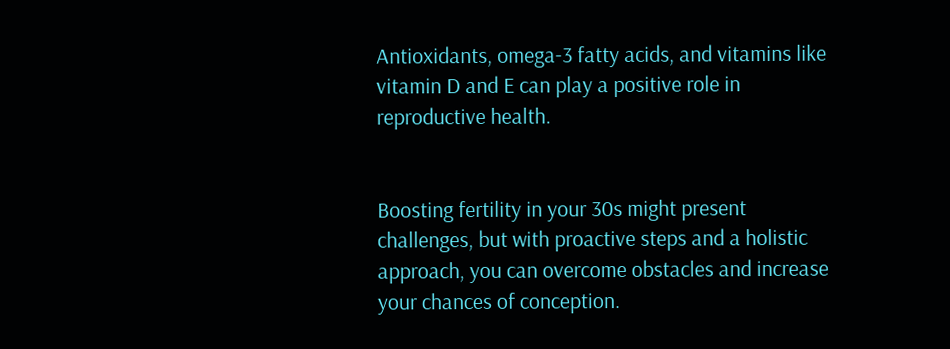Antioxidants, omega-3 fatty acids, and vitamins like vitamin D and E can play a positive role in reproductive health.


Boosting fertility in your 30s might present challenges, but with proactive steps and a holistic approach, you can overcome obstacles and increase your chances of conception.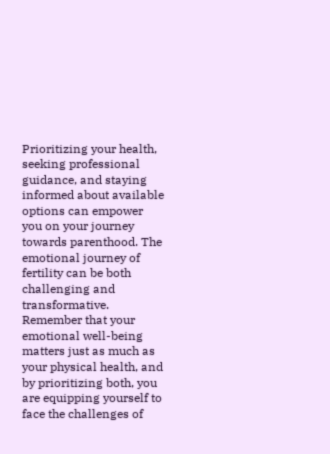Prioritizing your health, seeking professional guidance, and staying informed about available options can empower you on your journey towards parenthood. The emotional journey of fertility can be both challenging and transformative. Remember that your emotional well-being matters just as much as your physical health, and by prioritizing both, you are equipping yourself to face the challenges of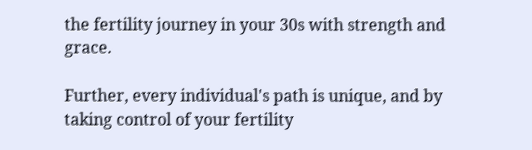the fertility journey in your 30s with strength and grace.

Further, every individual's path is unique, and by taking control of your fertility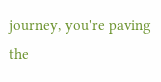journey, you're paving the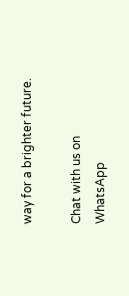way for a brighter future.

Chat with us on WhatsApp